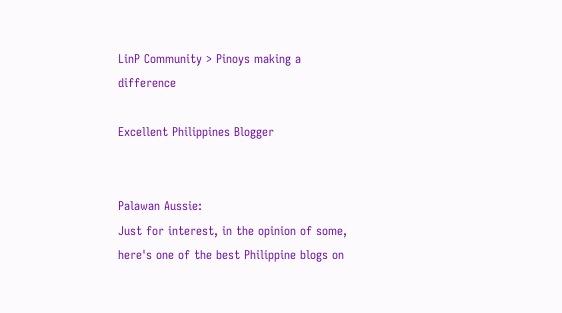LinP Community > Pinoys making a difference

Excellent Philippines Blogger


Palawan Aussie:
Just for interest, in the opinion of some, here's one of the best Philippine blogs on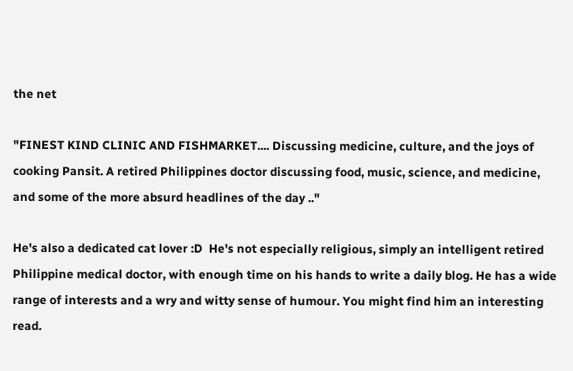the net

"FINEST KIND CLINIC AND FISHMARKET.... Discussing medicine, culture, and the joys of cooking Pansit. A retired Philippines doctor discussing food, music, science, and medicine, and some of the more absurd headlines of the day .."

He's also a dedicated cat lover :D  He's not especially religious, simply an intelligent retired Philippine medical doctor, with enough time on his hands to write a daily blog. He has a wide range of interests and a wry and witty sense of humour. You might find him an interesting read.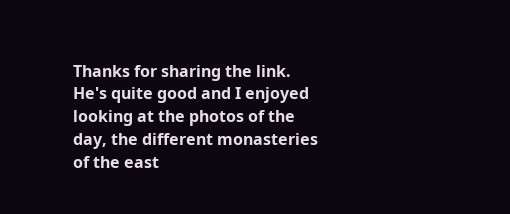Thanks for sharing the link.  He's quite good and I enjoyed looking at the photos of the day, the different monasteries of the east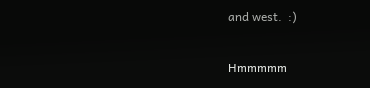and west.  :)

Hmmmmm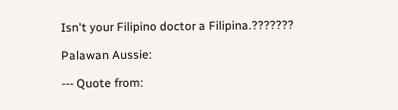Isn't your Filipino doctor a Filipina.???????

Palawan Aussie:

--- Quote from: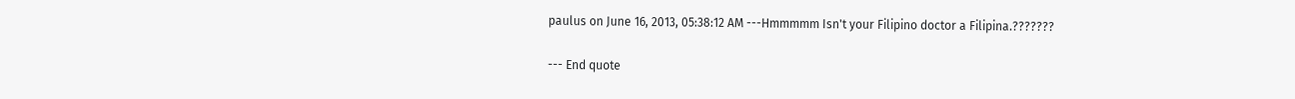paulus on June 16, 2013, 05:38:12 AM ---Hmmmmm Isn't your Filipino doctor a Filipina.???????

--- End quote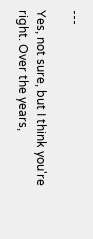---

Yes, not sure, but I think you're right. Over the years,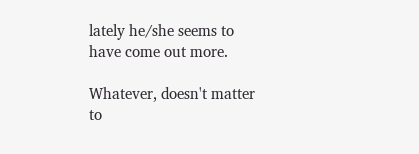lately he/she seems to have come out more.

Whatever, doesn't matter to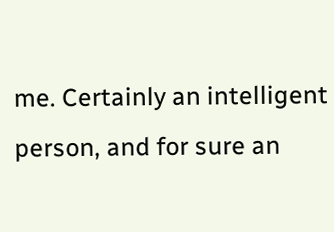me. Certainly an intelligent person, and for sure an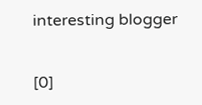interesting blogger


[0]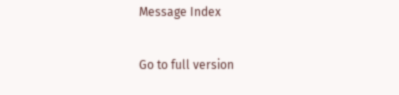Message Index

Go to full version